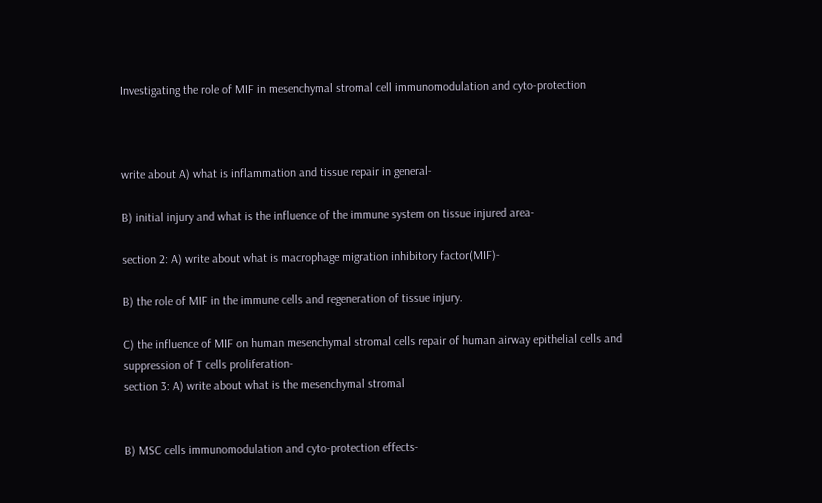Investigating the role of MIF in mesenchymal stromal cell immunomodulation and cyto-protection



write about A) what is inflammation and tissue repair in general-

B) initial injury and what is the influence of the immune system on tissue injured area-

section 2: A) write about what is macrophage migration inhibitory factor(MIF)-

B) the role of MIF in the immune cells and regeneration of tissue injury.

C) the influence of MIF on human mesenchymal stromal cells repair of human airway epithelial cells and suppression of T cells proliferation-
section 3: A) write about what is the mesenchymal stromal


B) MSC cells immunomodulation and cyto-protection effects-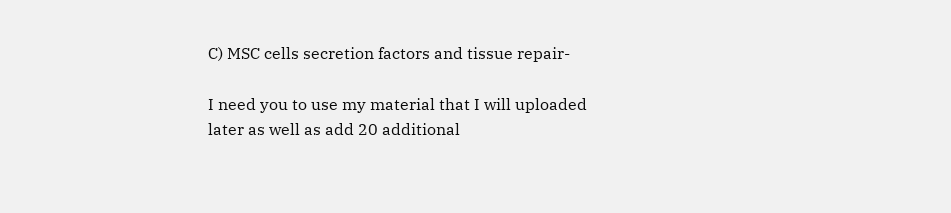C) MSC cells secretion factors and tissue repair-

I need you to use my material that I will uploaded later as well as add 20 additional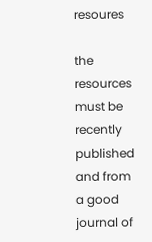resoures

the resources must be recently published and from a good journal of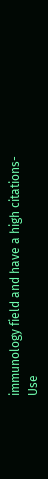immunology field and have a high citations-
Use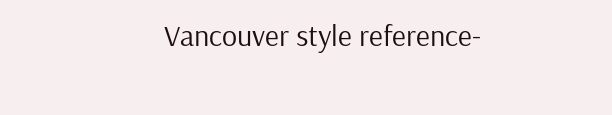Vancouver style reference-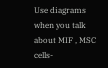Use diagrams when you talk about MIF , MSC cells-